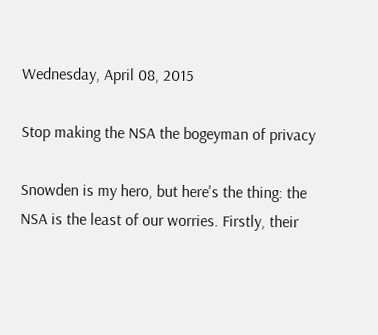Wednesday, April 08, 2015

Stop making the NSA the bogeyman of privacy

Snowden is my hero, but here's the thing: the NSA is the least of our worries. Firstly, their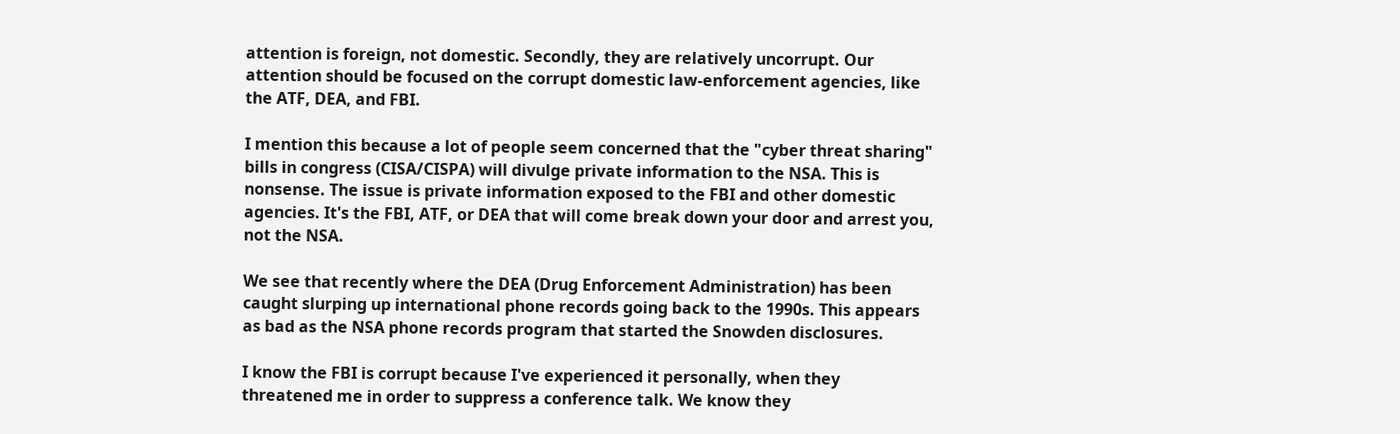attention is foreign, not domestic. Secondly, they are relatively uncorrupt. Our attention should be focused on the corrupt domestic law-enforcement agencies, like the ATF, DEA, and FBI.

I mention this because a lot of people seem concerned that the "cyber threat sharing" bills in congress (CISA/CISPA) will divulge private information to the NSA. This is nonsense. The issue is private information exposed to the FBI and other domestic agencies. It's the FBI, ATF, or DEA that will come break down your door and arrest you, not the NSA.

We see that recently where the DEA (Drug Enforcement Administration) has been caught slurping up international phone records going back to the 1990s. This appears as bad as the NSA phone records program that started the Snowden disclosures.

I know the FBI is corrupt because I've experienced it personally, when they threatened me in order to suppress a conference talk. We know they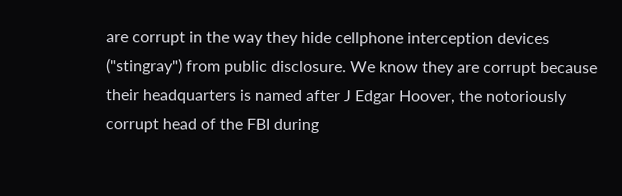are corrupt in the way they hide cellphone interception devices ("stingray") from public disclosure. We know they are corrupt because their headquarters is named after J Edgar Hoover, the notoriously corrupt head of the FBI during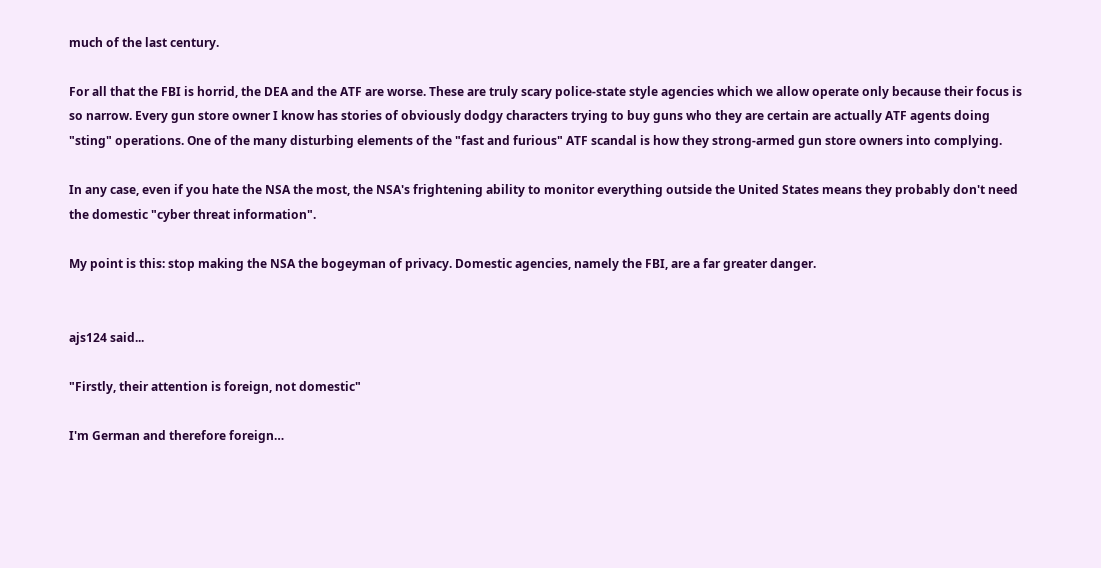much of the last century.

For all that the FBI is horrid, the DEA and the ATF are worse. These are truly scary police-state style agencies which we allow operate only because their focus is so narrow. Every gun store owner I know has stories of obviously dodgy characters trying to buy guns who they are certain are actually ATF agents doing "sting" operations. One of the many disturbing elements of the "fast and furious" ATF scandal is how they strong-armed gun store owners into complying.

In any case, even if you hate the NSA the most, the NSA's frightening ability to monitor everything outside the United States means they probably don't need the domestic "cyber threat information".

My point is this: stop making the NSA the bogeyman of privacy. Domestic agencies, namely the FBI, are a far greater danger.


ajs124 said...

"Firstly, their attention is foreign, not domestic"

I'm German and therefore foreign…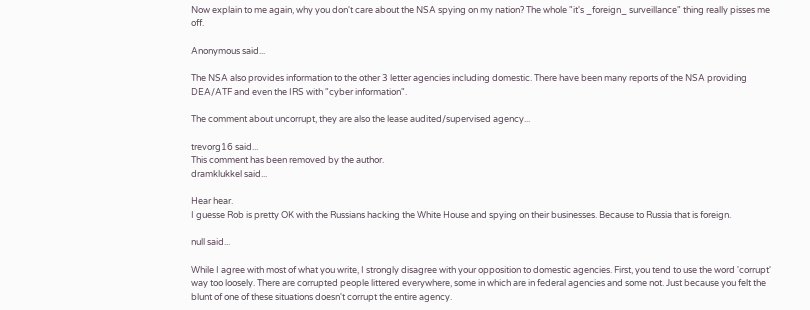Now explain to me again, why you don't care about the NSA spying on my nation? The whole "it's _foreign_ surveillance" thing really pisses me off.

Anonymous said...

The NSA also provides information to the other 3 letter agencies including domestic. There have been many reports of the NSA providing DEA/ATF and even the IRS with "cyber information".

The comment about uncorrupt, they are also the lease audited/supervised agency...

trevorg16 said...
This comment has been removed by the author.
dramklukkel said...

Hear hear.
I guesse Rob is pretty OK with the Russians hacking the White House and spying on their businesses. Because to Russia that is foreign.

null said...

While I agree with most of what you write, I strongly disagree with your opposition to domestic agencies. First, you tend to use the word 'corrupt' way too loosely. There are corrupted people littered everywhere, some in which are in federal agencies and some not. Just because you felt the blunt of one of these situations doesn't corrupt the entire agency.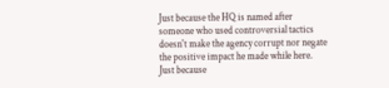Just because the HQ is named after someone who used controversial tactics doesn't make the agency corrupt nor negate the positive impact he made while here. Just because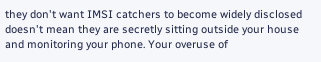they don't want IMSI catchers to become widely disclosed doesn't mean they are secretly sitting outside your house and monitoring your phone. Your overuse of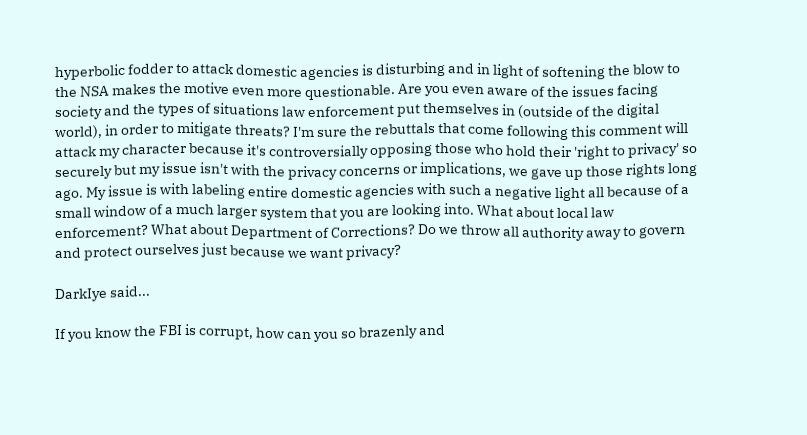hyperbolic fodder to attack domestic agencies is disturbing and in light of softening the blow to the NSA makes the motive even more questionable. Are you even aware of the issues facing society and the types of situations law enforcement put themselves in (outside of the digital world), in order to mitigate threats? I'm sure the rebuttals that come following this comment will attack my character because it's controversially opposing those who hold their 'right to privacy' so securely but my issue isn't with the privacy concerns or implications, we gave up those rights long ago. My issue is with labeling entire domestic agencies with such a negative light all because of a small window of a much larger system that you are looking into. What about local law enforcement? What about Department of Corrections? Do we throw all authority away to govern and protect ourselves just because we want privacy?

DarkIye said...

If you know the FBI is corrupt, how can you so brazenly and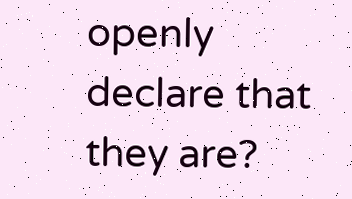openly declare that they are?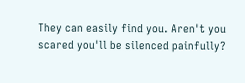They can easily find you. Aren't you scared you'll be silenced painfully?